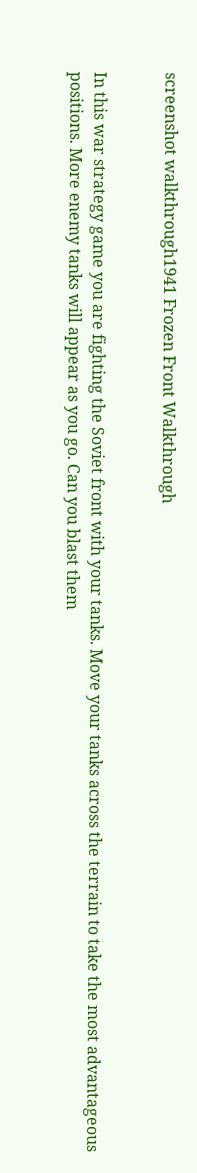screenshot walkthrough1941 Frozen Front Walkthrough


In this war strategy game you are fighting the Soviet front with your tanks. Move your tanks across the terrain to take the most advantageous positions. More enemy tanks will appear as you go. Can you blast them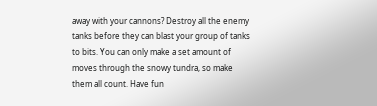away with your cannons? Destroy all the enemy tanks before they can blast your group of tanks to bits. You can only make a set amount of moves through the snowy tundra, so make them all count. Have fun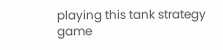playing this tank strategy game